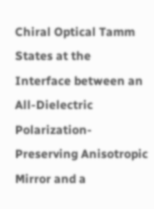Chiral Optical Tamm States at the Interface between an All-Dielectric Polarization-Preserving Anisotropic Mirror and a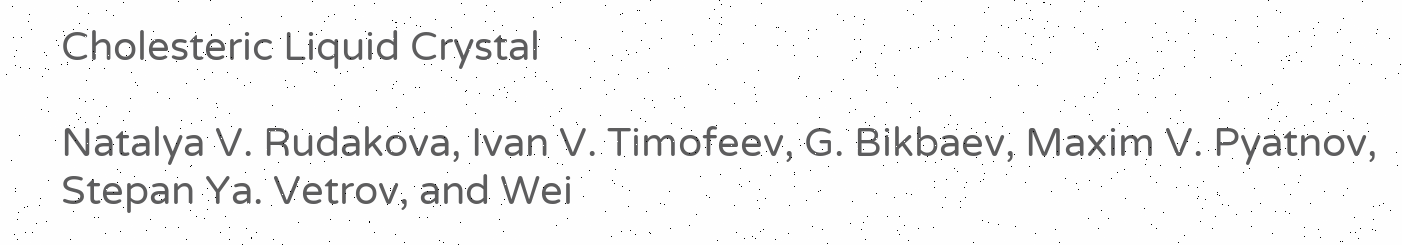Cholesteric Liquid Crystal

Natalya V. Rudakova, Ivan V. Timofeev, G. Bikbaev, Maxim V. Pyatnov, Stepan Ya. Vetrov, and Wei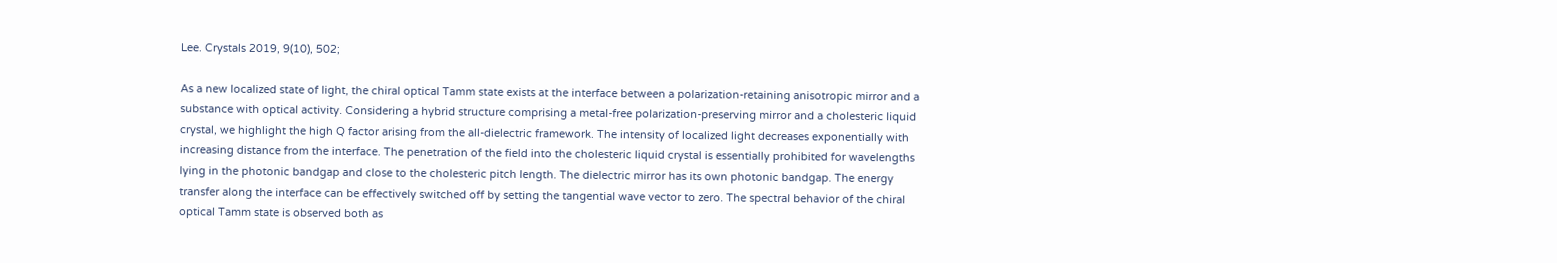Lee. Crystals 2019, 9(10), 502;

As a new localized state of light, the chiral optical Tamm state exists at the interface between a polarization-retaining anisotropic mirror and a substance with optical activity. Considering a hybrid structure comprising a metal-free polarization-preserving mirror and a cholesteric liquid crystal, we highlight the high Q factor arising from the all-dielectric framework. The intensity of localized light decreases exponentially with increasing distance from the interface. The penetration of the field into the cholesteric liquid crystal is essentially prohibited for wavelengths lying in the photonic bandgap and close to the cholesteric pitch length. The dielectric mirror has its own photonic bandgap. The energy transfer along the interface can be effectively switched off by setting the tangential wave vector to zero. The spectral behavior of the chiral optical Tamm state is observed both as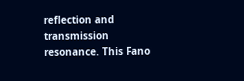reflection and transmission resonance. This Fano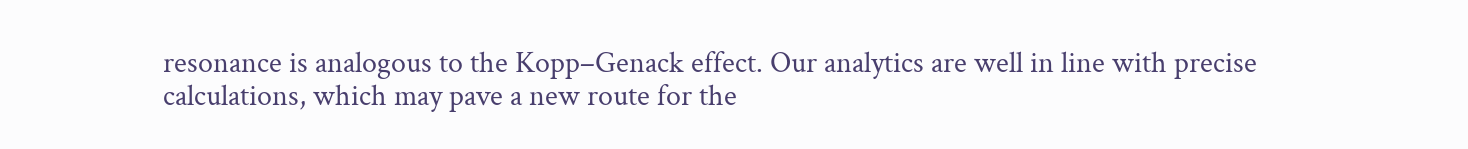resonance is analogous to the Kopp–Genack effect. Our analytics are well in line with precise calculations, which may pave a new route for the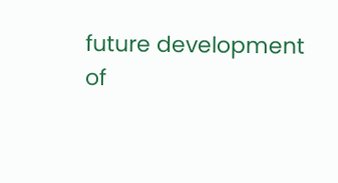future development of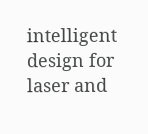intelligent design for laser and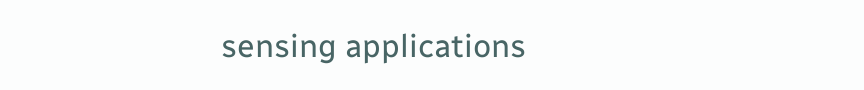sensing applications